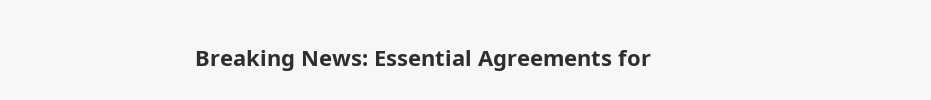Breaking News: Essential Agreements for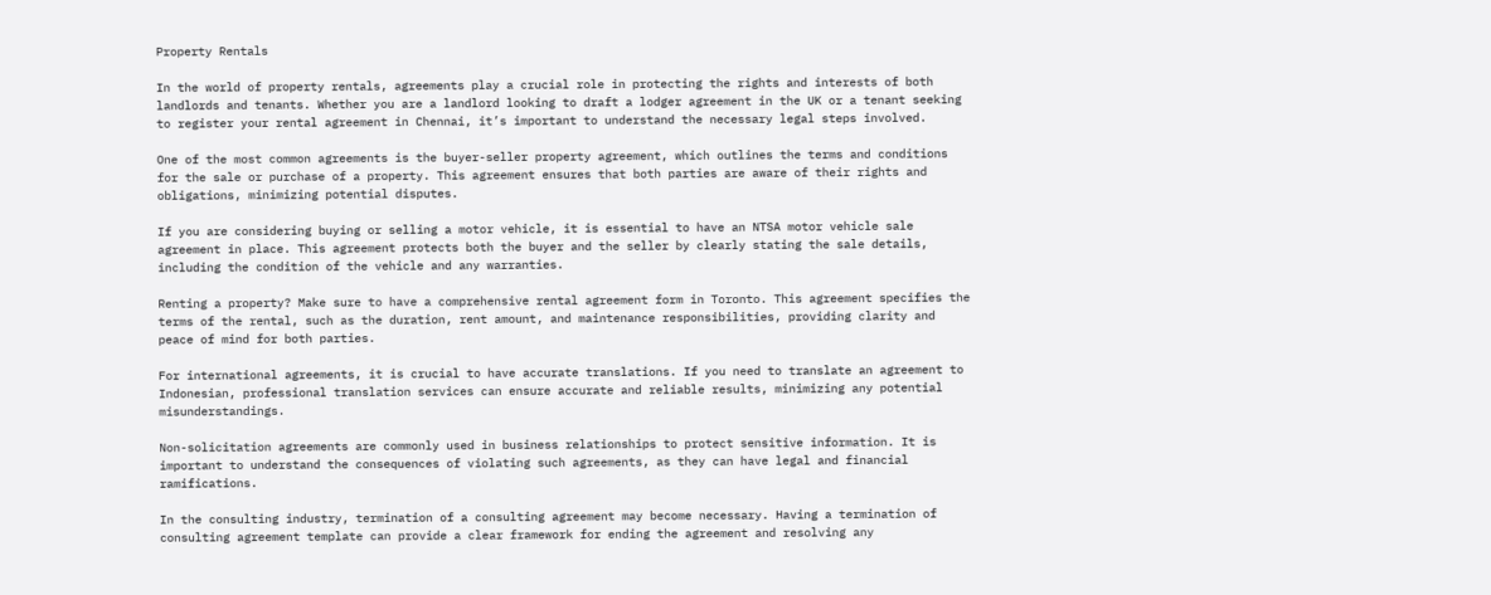Property Rentals

In the world of property rentals, agreements play a crucial role in protecting the rights and interests of both landlords and tenants. Whether you are a landlord looking to draft a lodger agreement in the UK or a tenant seeking to register your rental agreement in Chennai, it’s important to understand the necessary legal steps involved.

One of the most common agreements is the buyer-seller property agreement, which outlines the terms and conditions for the sale or purchase of a property. This agreement ensures that both parties are aware of their rights and obligations, minimizing potential disputes.

If you are considering buying or selling a motor vehicle, it is essential to have an NTSA motor vehicle sale agreement in place. This agreement protects both the buyer and the seller by clearly stating the sale details, including the condition of the vehicle and any warranties.

Renting a property? Make sure to have a comprehensive rental agreement form in Toronto. This agreement specifies the terms of the rental, such as the duration, rent amount, and maintenance responsibilities, providing clarity and peace of mind for both parties.

For international agreements, it is crucial to have accurate translations. If you need to translate an agreement to Indonesian, professional translation services can ensure accurate and reliable results, minimizing any potential misunderstandings.

Non-solicitation agreements are commonly used in business relationships to protect sensitive information. It is important to understand the consequences of violating such agreements, as they can have legal and financial ramifications.

In the consulting industry, termination of a consulting agreement may become necessary. Having a termination of consulting agreement template can provide a clear framework for ending the agreement and resolving any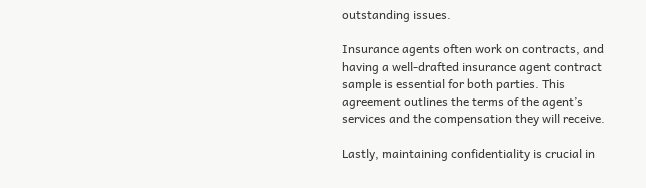outstanding issues.

Insurance agents often work on contracts, and having a well-drafted insurance agent contract sample is essential for both parties. This agreement outlines the terms of the agent’s services and the compensation they will receive.

Lastly, maintaining confidentiality is crucial in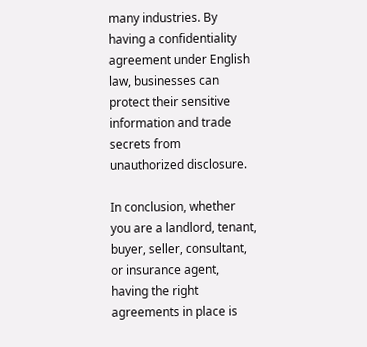many industries. By having a confidentiality agreement under English law, businesses can protect their sensitive information and trade secrets from unauthorized disclosure.

In conclusion, whether you are a landlord, tenant, buyer, seller, consultant, or insurance agent, having the right agreements in place is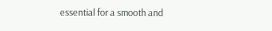essential for a smooth and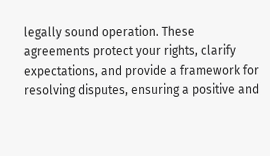legally sound operation. These agreements protect your rights, clarify expectations, and provide a framework for resolving disputes, ensuring a positive and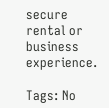secure rental or business experience.

Tags: No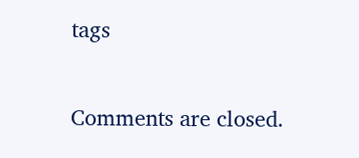tags

Comments are closed.